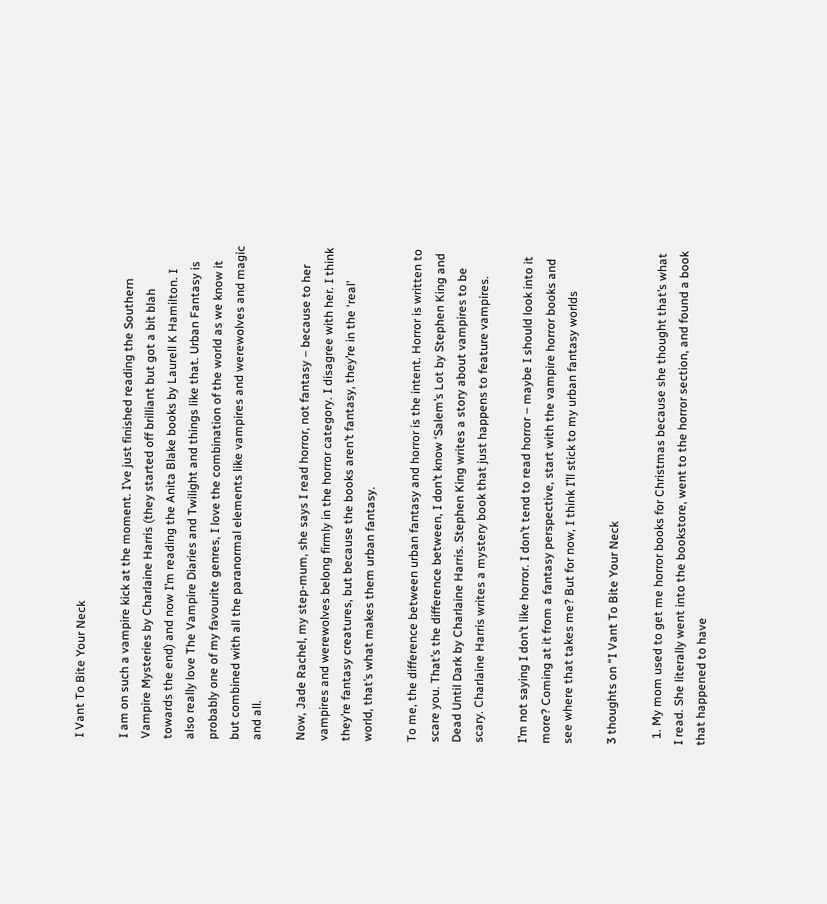I Vant To Bite Your Neck

I am on such a vampire kick at the moment. I’ve just finished reading the Southern Vampire Mysteries by Charlaine Harris (they started off brilliant but got a bit blah towards the end) and now I’m reading the Anita Blake books by Laurell K Hamilton. I also really love The Vampire Diaries and Twilight and things like that. Urban Fantasy is probably one of my favourite genres, I love the combination of the world as we know it but combined with all the paranormal elements like vampires and werewolves and magic and all.

Now, Jade Rachel, my step-mum, she says I read horror, not fantasy – because to her vampires and werewolves belong firmly in the horror category. I disagree with her. I think they’re fantasy creatures, but because the books aren’t fantasy, they’re in the ‘real’ world, that’s what makes them urban fantasy.

To me, the difference between urban fantasy and horror is the intent. Horror is written to scare you. That’s the difference between, I don’t know ‘Salem’s Lot by Stephen King and Dead Until Dark by Charlaine Harris. Stephen King writes a story about vampires to be scary. Charlaine Harris writes a mystery book that just happens to feature vampires.

I’m not saying I don’t like horror. I don’t tend to read horror – maybe I should look into it more? Coming at it from a fantasy perspective, start with the vampire horror books and see where that takes me? But for now, I think I’ll stick to my urban fantasy worlds

3 thoughts on “I Vant To Bite Your Neck

  1. My mom used to get me horror books for Christmas because she thought that’s what I read. She literally went into the bookstore, went to the horror section, and found a book that happened to have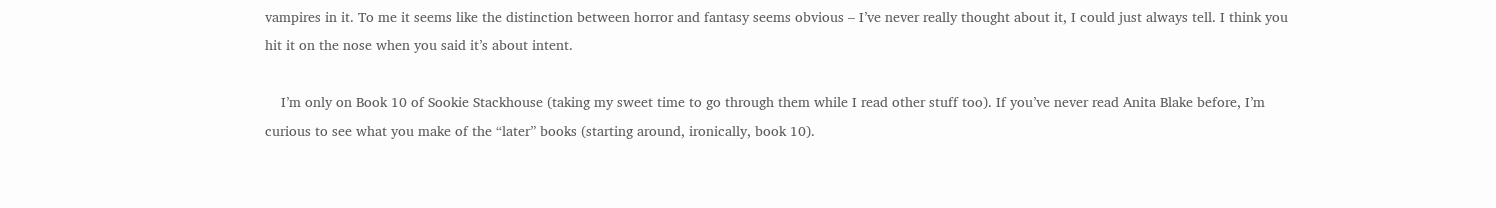vampires in it. To me it seems like the distinction between horror and fantasy seems obvious – I’ve never really thought about it, I could just always tell. I think you hit it on the nose when you said it’s about intent.

    I’m only on Book 10 of Sookie Stackhouse (taking my sweet time to go through them while I read other stuff too). If you’ve never read Anita Blake before, I’m curious to see what you make of the “later” books (starting around, ironically, book 10).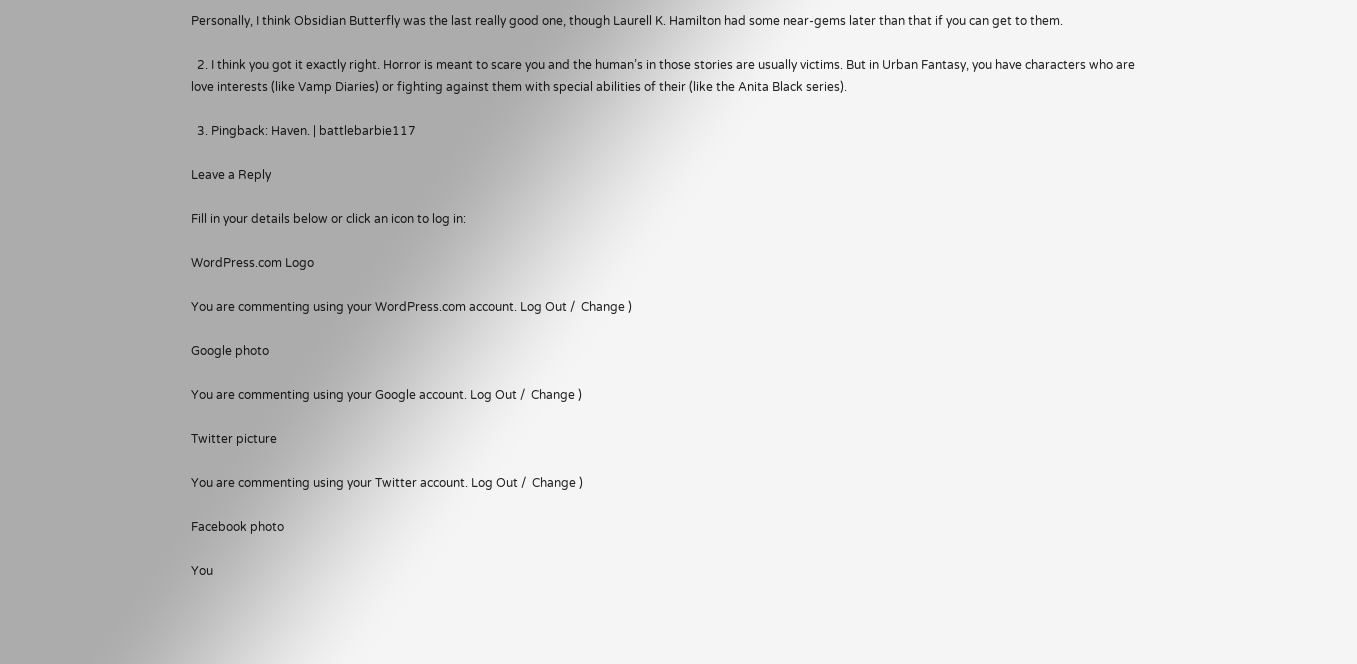Personally, I think Obsidian Butterfly was the last really good one, though Laurell K. Hamilton had some near-gems later than that if you can get to them.

  2. I think you got it exactly right. Horror is meant to scare you and the human’s in those stories are usually victims. But in Urban Fantasy, you have characters who are love interests (like Vamp Diaries) or fighting against them with special abilities of their (like the Anita Black series).

  3. Pingback: Haven. | battlebarbie117

Leave a Reply

Fill in your details below or click an icon to log in:

WordPress.com Logo

You are commenting using your WordPress.com account. Log Out /  Change )

Google photo

You are commenting using your Google account. Log Out /  Change )

Twitter picture

You are commenting using your Twitter account. Log Out /  Change )

Facebook photo

You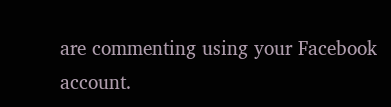are commenting using your Facebook account.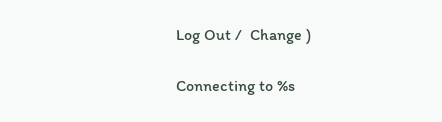Log Out /  Change )

Connecting to %s